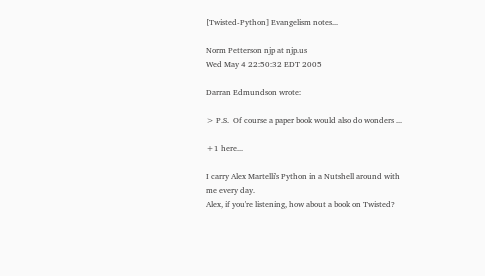[Twisted-Python] Evangelism notes...

Norm Petterson njp at njp.us
Wed May 4 22:50:32 EDT 2005

Darran Edmundson wrote:

> P.S.  Of course a paper book would also do wonders ...

+1 here...

I carry Alex Martelli's Python in a Nutshell around with me every day.
Alex, if you're listening, how about a book on Twisted?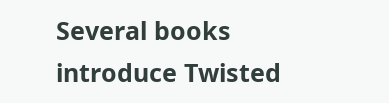Several books introduce Twisted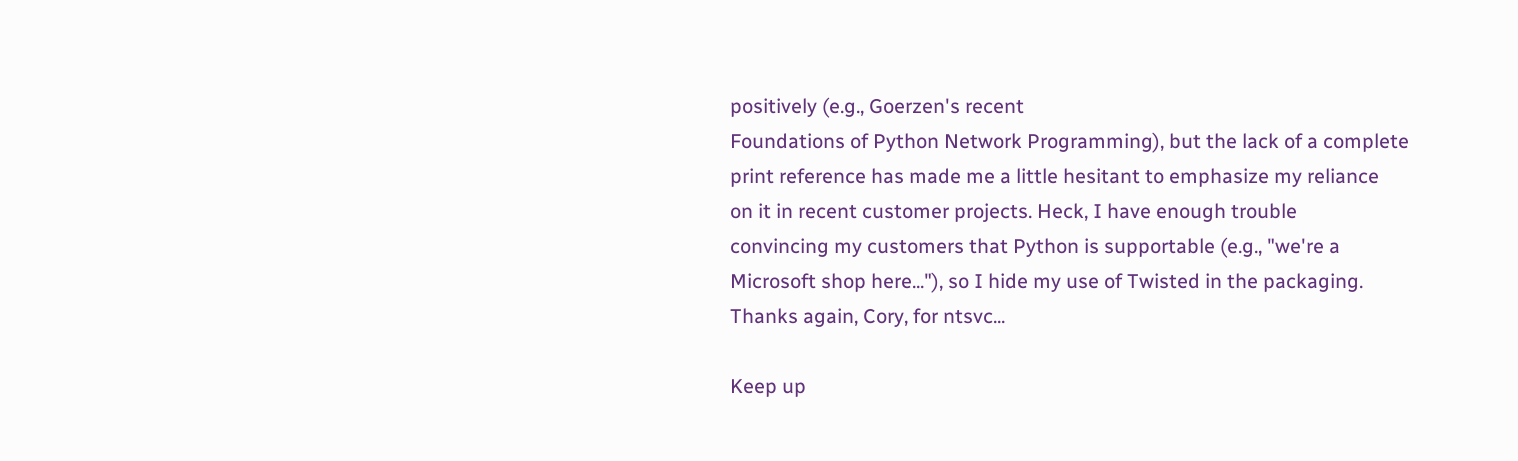positively (e.g., Goerzen's recent
Foundations of Python Network Programming), but the lack of a complete
print reference has made me a little hesitant to emphasize my reliance
on it in recent customer projects. Heck, I have enough trouble
convincing my customers that Python is supportable (e.g., "we're a
Microsoft shop here..."), so I hide my use of Twisted in the packaging.
Thanks again, Cory, for ntsvc...

Keep up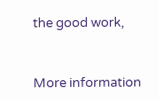the good work,


More information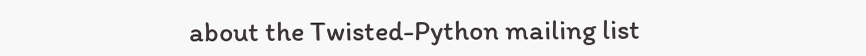about the Twisted-Python mailing list